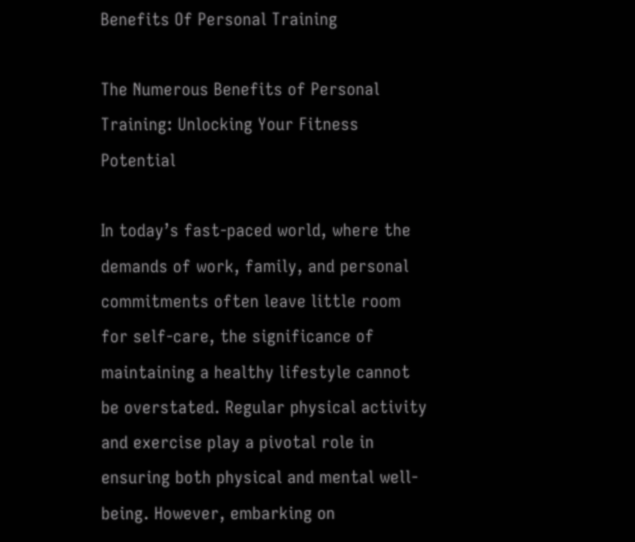Benefits Of Personal Training

The Numerous Benefits of Personal Training: Unlocking Your Fitness Potential

In today’s fast-paced world, where the demands of work, family, and personal commitments often leave little room for self-care, the significance of maintaining a healthy lifestyle cannot be overstated. Regular physical activity and exercise play a pivotal role in ensuring both physical and mental well-being. However, embarking on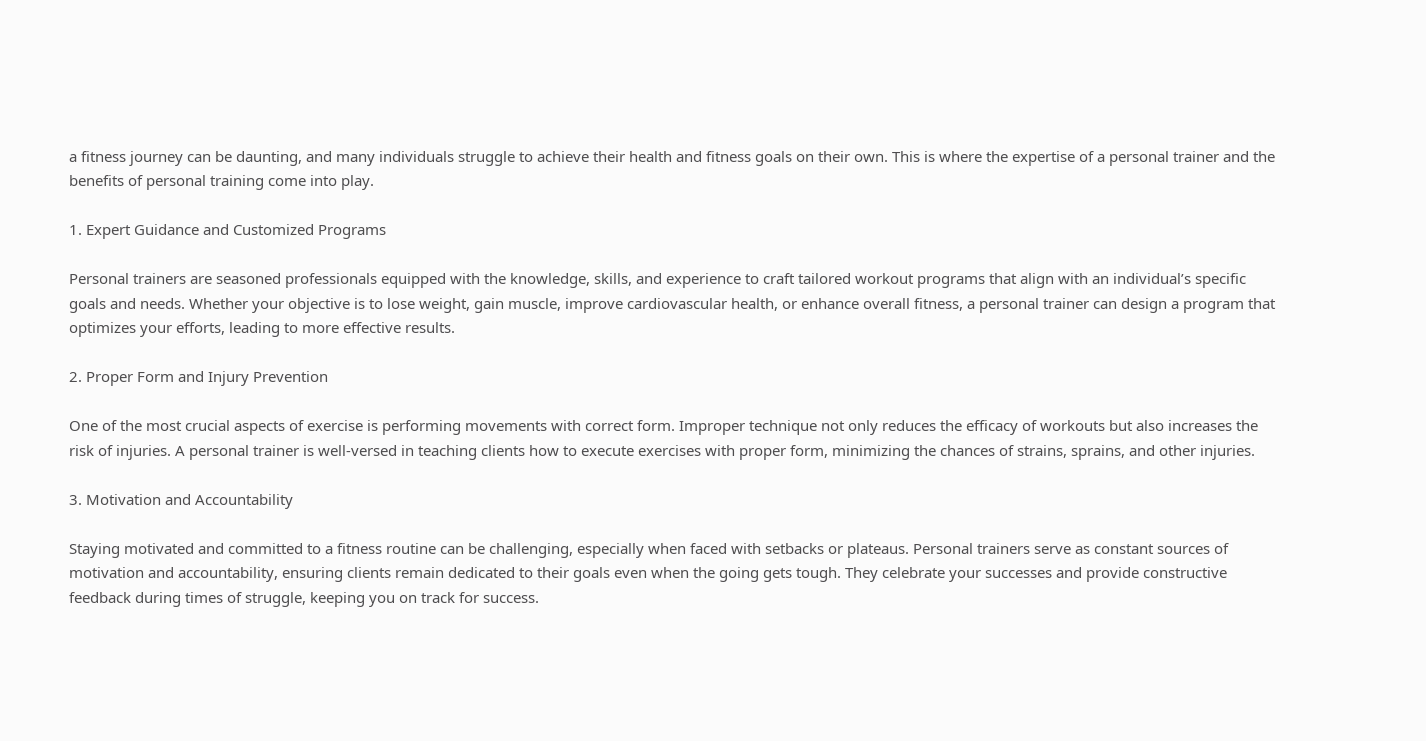a fitness journey can be daunting, and many individuals struggle to achieve their health and fitness goals on their own. This is where the expertise of a personal trainer and the benefits of personal training come into play.

1. Expert Guidance and Customized Programs

Personal trainers are seasoned professionals equipped with the knowledge, skills, and experience to craft tailored workout programs that align with an individual’s specific goals and needs. Whether your objective is to lose weight, gain muscle, improve cardiovascular health, or enhance overall fitness, a personal trainer can design a program that optimizes your efforts, leading to more effective results.

2. Proper Form and Injury Prevention

One of the most crucial aspects of exercise is performing movements with correct form. Improper technique not only reduces the efficacy of workouts but also increases the risk of injuries. A personal trainer is well-versed in teaching clients how to execute exercises with proper form, minimizing the chances of strains, sprains, and other injuries.

3. Motivation and Accountability

Staying motivated and committed to a fitness routine can be challenging, especially when faced with setbacks or plateaus. Personal trainers serve as constant sources of motivation and accountability, ensuring clients remain dedicated to their goals even when the going gets tough. They celebrate your successes and provide constructive feedback during times of struggle, keeping you on track for success.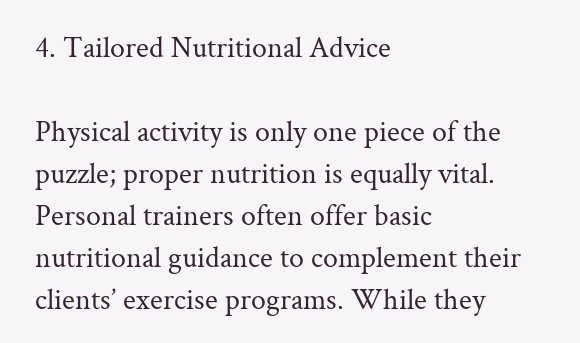4. Tailored Nutritional Advice

Physical activity is only one piece of the puzzle; proper nutrition is equally vital. Personal trainers often offer basic nutritional guidance to complement their clients’ exercise programs. While they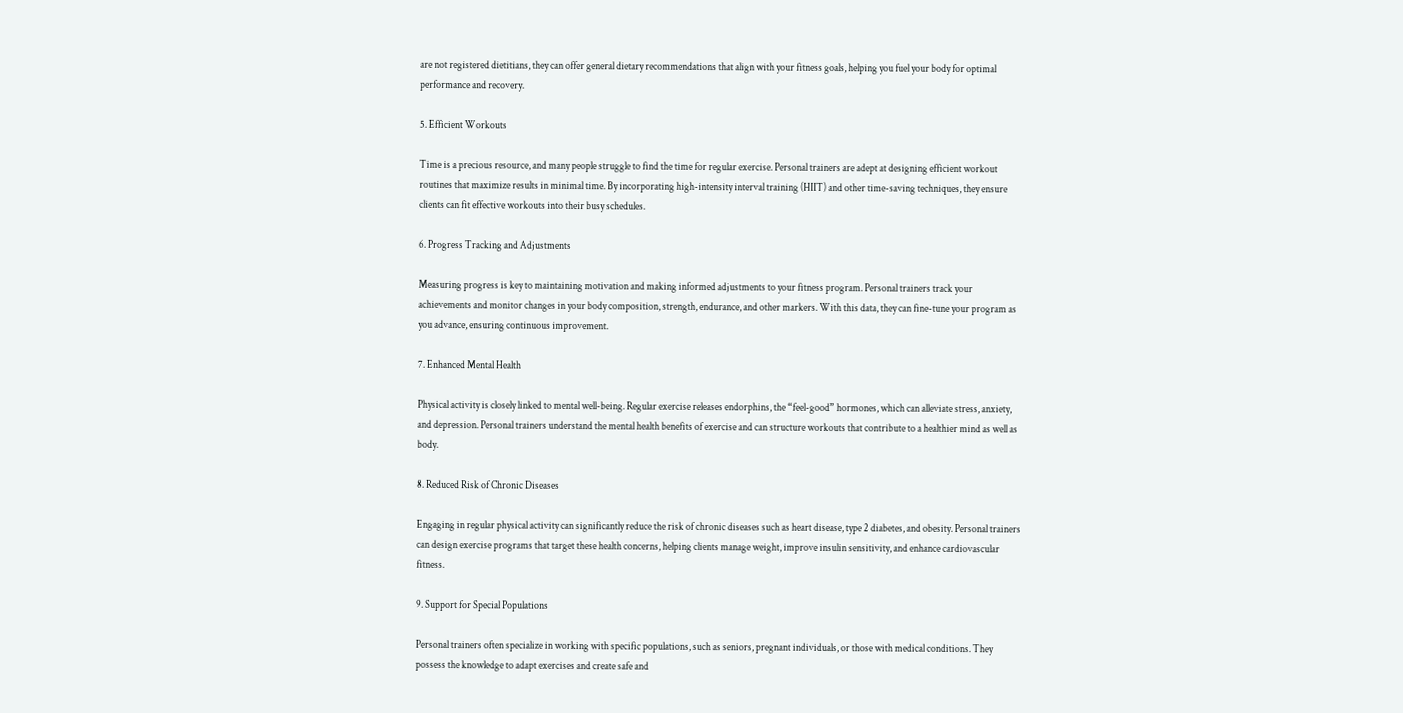are not registered dietitians, they can offer general dietary recommendations that align with your fitness goals, helping you fuel your body for optimal performance and recovery.

5. Efficient Workouts

Time is a precious resource, and many people struggle to find the time for regular exercise. Personal trainers are adept at designing efficient workout routines that maximize results in minimal time. By incorporating high-intensity interval training (HIIT) and other time-saving techniques, they ensure clients can fit effective workouts into their busy schedules.

6. Progress Tracking and Adjustments

Measuring progress is key to maintaining motivation and making informed adjustments to your fitness program. Personal trainers track your achievements and monitor changes in your body composition, strength, endurance, and other markers. With this data, they can fine-tune your program as you advance, ensuring continuous improvement.

7. Enhanced Mental Health

Physical activity is closely linked to mental well-being. Regular exercise releases endorphins, the “feel-good” hormones, which can alleviate stress, anxiety, and depression. Personal trainers understand the mental health benefits of exercise and can structure workouts that contribute to a healthier mind as well as body.

8. Reduced Risk of Chronic Diseases

Engaging in regular physical activity can significantly reduce the risk of chronic diseases such as heart disease, type 2 diabetes, and obesity. Personal trainers can design exercise programs that target these health concerns, helping clients manage weight, improve insulin sensitivity, and enhance cardiovascular fitness.

9. Support for Special Populations

Personal trainers often specialize in working with specific populations, such as seniors, pregnant individuals, or those with medical conditions. They possess the knowledge to adapt exercises and create safe and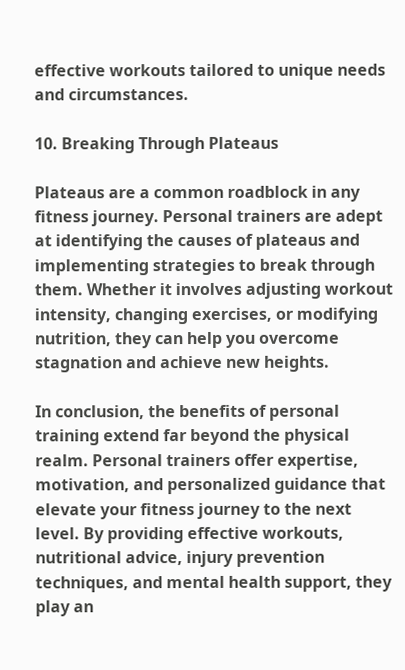effective workouts tailored to unique needs and circumstances.

10. Breaking Through Plateaus

Plateaus are a common roadblock in any fitness journey. Personal trainers are adept at identifying the causes of plateaus and implementing strategies to break through them. Whether it involves adjusting workout intensity, changing exercises, or modifying nutrition, they can help you overcome stagnation and achieve new heights.

In conclusion, the benefits of personal training extend far beyond the physical realm. Personal trainers offer expertise, motivation, and personalized guidance that elevate your fitness journey to the next level. By providing effective workouts, nutritional advice, injury prevention techniques, and mental health support, they play an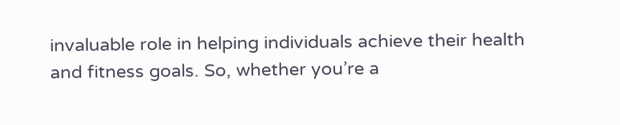invaluable role in helping individuals achieve their health and fitness goals. So, whether you’re a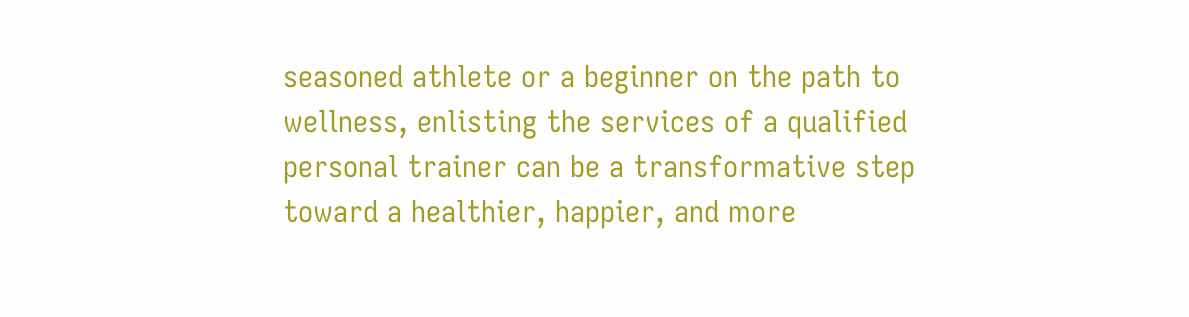seasoned athlete or a beginner on the path to wellness, enlisting the services of a qualified personal trainer can be a transformative step toward a healthier, happier, and more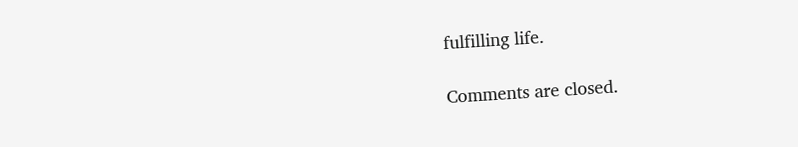fulfilling life.

Comments are closed.